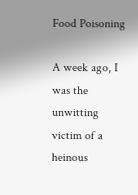Food Poisoning

A week ago, I was the unwitting victim of a heinous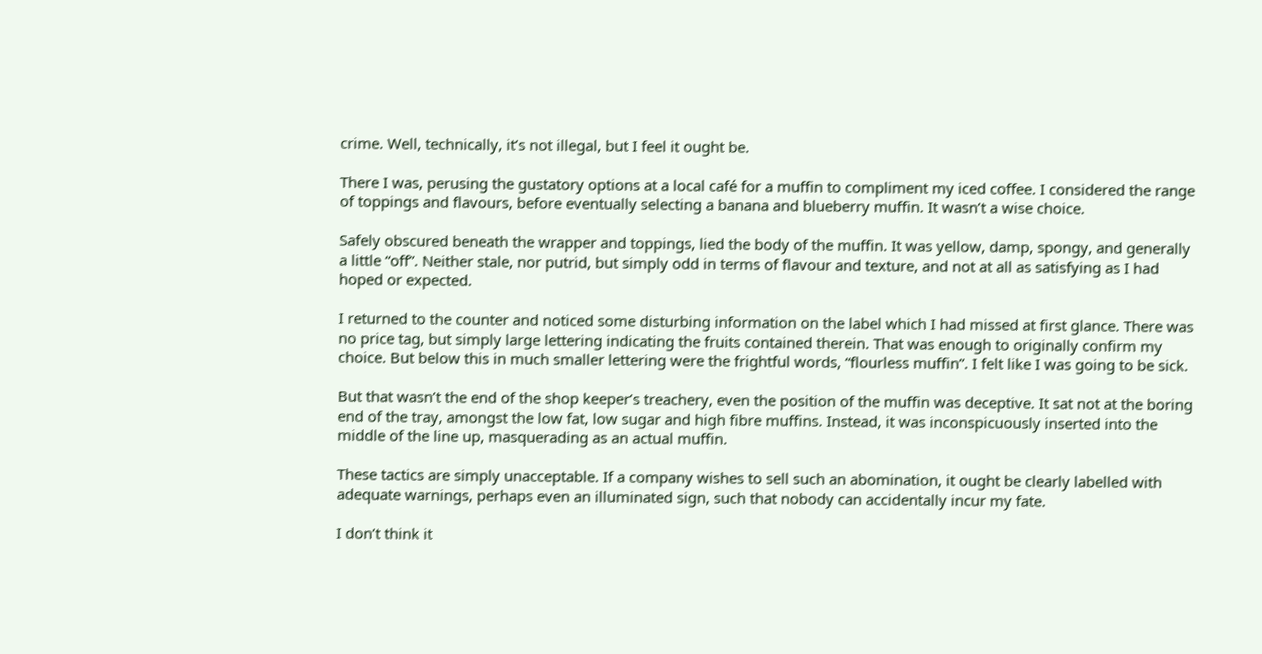crime. Well, technically, it’s not illegal, but I feel it ought be.

There I was, perusing the gustatory options at a local café for a muffin to compliment my iced coffee. I considered the range of toppings and flavours, before eventually selecting a banana and blueberry muffin. It wasn’t a wise choice.

Safely obscured beneath the wrapper and toppings, lied the body of the muffin. It was yellow, damp, spongy, and generally a little “off”. Neither stale, nor putrid, but simply odd in terms of flavour and texture, and not at all as satisfying as I had hoped or expected.

I returned to the counter and noticed some disturbing information on the label which I had missed at first glance. There was no price tag, but simply large lettering indicating the fruits contained therein. That was enough to originally confirm my choice. But below this in much smaller lettering were the frightful words, “flourless muffin”. I felt like I was going to be sick.

But that wasn’t the end of the shop keeper’s treachery, even the position of the muffin was deceptive. It sat not at the boring end of the tray, amongst the low fat, low sugar and high fibre muffins. Instead, it was inconspicuously inserted into the middle of the line up, masquerading as an actual muffin.

These tactics are simply unacceptable. If a company wishes to sell such an abomination, it ought be clearly labelled with adequate warnings, perhaps even an illuminated sign, such that nobody can accidentally incur my fate.

I don’t think it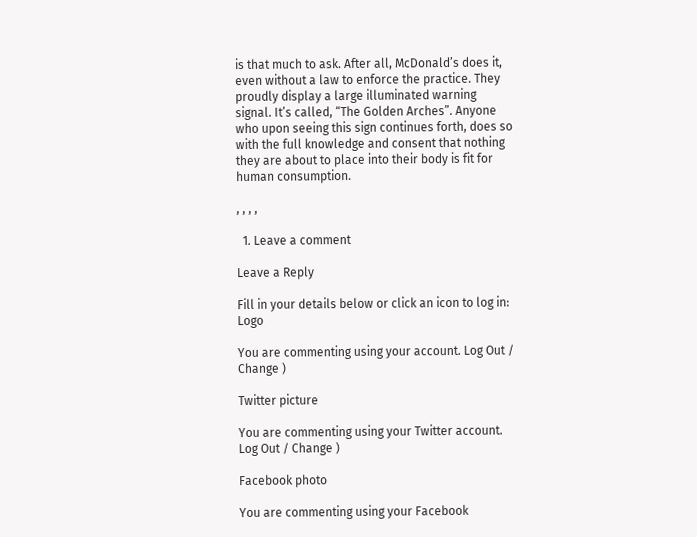is that much to ask. After all, McDonald’s does it, even without a law to enforce the practice. They proudly display a large illuminated warning signal. It’s called, “The Golden Arches”. Anyone who upon seeing this sign continues forth, does so with the full knowledge and consent that nothing they are about to place into their body is fit for human consumption.

, , , ,

  1. Leave a comment

Leave a Reply

Fill in your details below or click an icon to log in: Logo

You are commenting using your account. Log Out / Change )

Twitter picture

You are commenting using your Twitter account. Log Out / Change )

Facebook photo

You are commenting using your Facebook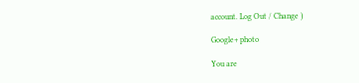account. Log Out / Change )

Google+ photo

You are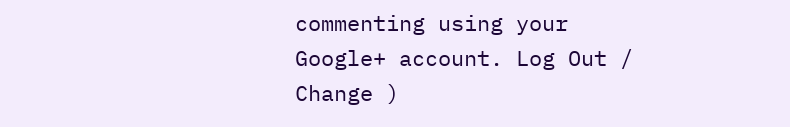commenting using your Google+ account. Log Out / Change )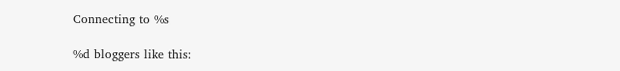Connecting to %s

%d bloggers like this: